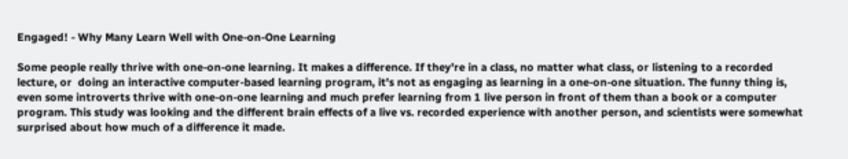Engaged! - Why Many Learn Well with One-on-One Learning

Some people really thrive with one-on-one learning. It makes a difference. If they're in a class, no matter what class, or listening to a recorded lecture, or  doing an interactive computer-based learning program, it's not as engaging as learning in a one-on-one situation. The funny thing is, even some introverts thrive with one-on-one learning and much prefer learning from 1 live person in front of them than a book or a computer program. This study was looking and the different brain effects of a live vs. recorded experience with another person, and scientists were somewhat surprised about how much of a difference it made.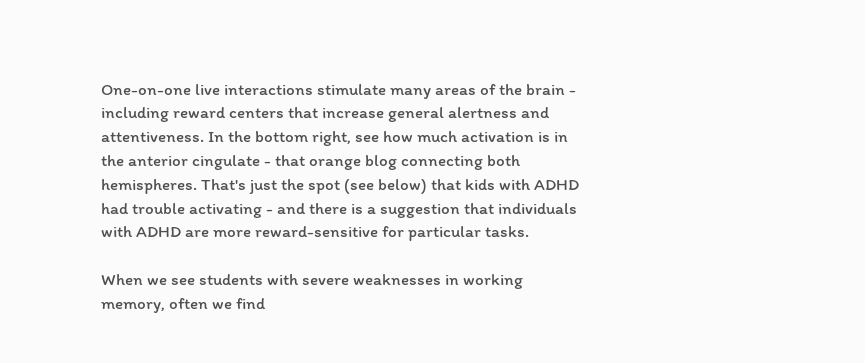One-on-one live interactions stimulate many areas of the brain - including reward centers that increase general alertness and attentiveness. In the bottom right, see how much activation is in the anterior cingulate - that orange blog connecting both hemispheres. That's just the spot (see below) that kids with ADHD had trouble activating - and there is a suggestion that individuals with ADHD are more reward-sensitive for particular tasks.

When we see students with severe weaknesses in working memory, often we find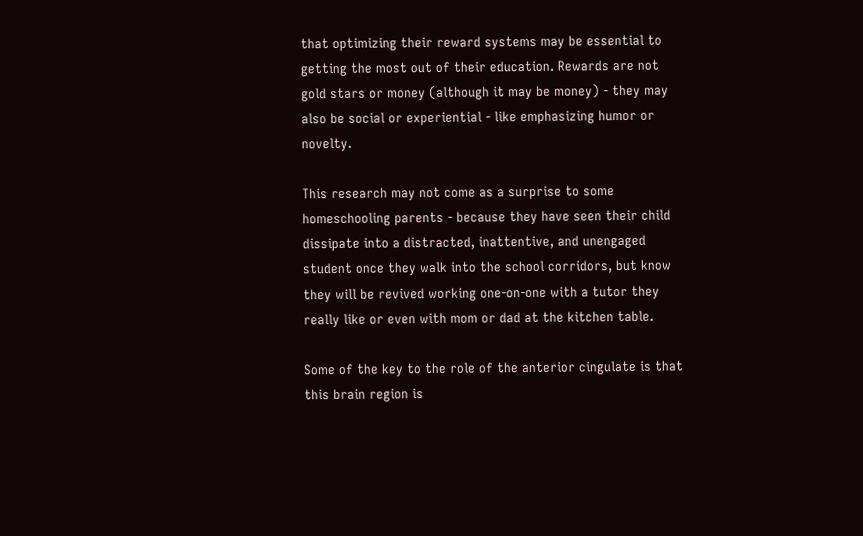that optimizing their reward systems may be essential to getting the most out of their education. Rewards are not gold stars or money (although it may be money) - they may also be social or experiential - like emphasizing humor or novelty.

This research may not come as a surprise to some homeschooling parents - because they have seen their child dissipate into a distracted, inattentive, and unengaged student once they walk into the school corridors, but know they will be revived working one-on-one with a tutor they really like or even with mom or dad at the kitchen table.

Some of the key to the role of the anterior cingulate is that this brain region is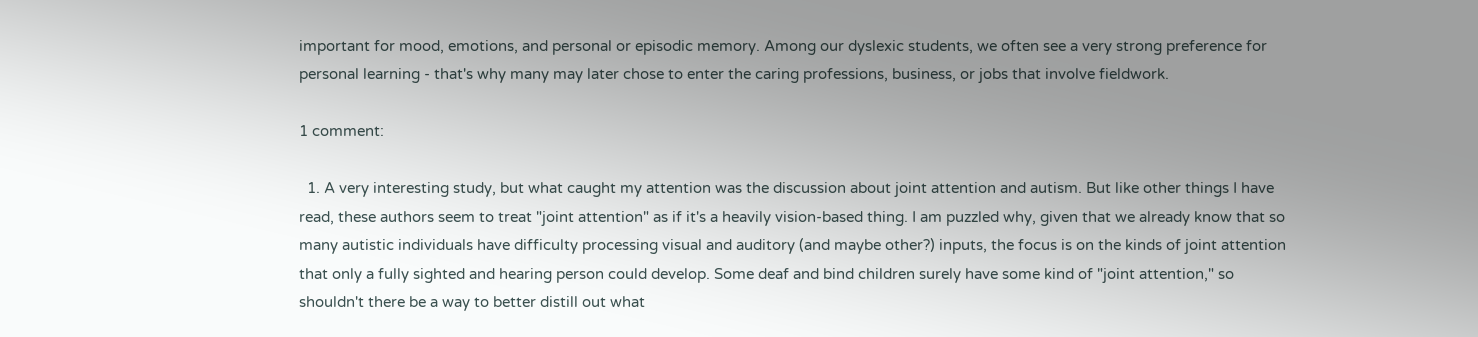important for mood, emotions, and personal or episodic memory. Among our dyslexic students, we often see a very strong preference for personal learning - that's why many may later chose to enter the caring professions, business, or jobs that involve fieldwork.

1 comment:

  1. A very interesting study, but what caught my attention was the discussion about joint attention and autism. But like other things I have read, these authors seem to treat "joint attention" as if it's a heavily vision-based thing. I am puzzled why, given that we already know that so many autistic individuals have difficulty processing visual and auditory (and maybe other?) inputs, the focus is on the kinds of joint attention that only a fully sighted and hearing person could develop. Some deaf and bind children surely have some kind of "joint attention," so shouldn't there be a way to better distill out what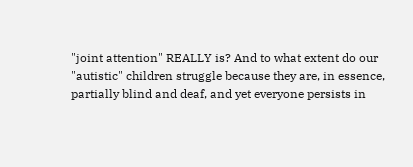"joint attention" REALLY is? And to what extent do our "autistic" children struggle because they are, in essence, partially blind and deaf, and yet everyone persists in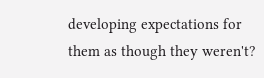developing expectations for them as though they weren't?